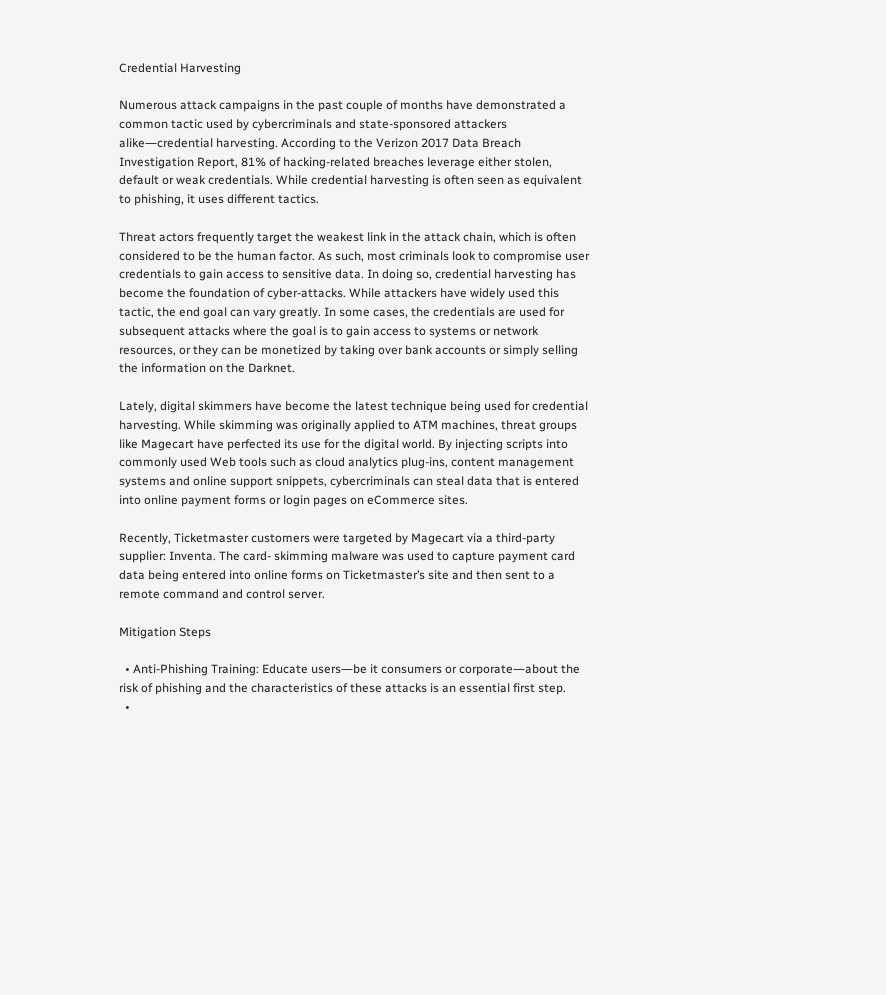Credential Harvesting

Numerous attack campaigns in the past couple of months have demonstrated a common tactic used by cybercriminals and state-sponsored attackers alike―credential harvesting. According to the Verizon 2017 Data Breach Investigation Report, 81% of hacking-related breaches leverage either stolen, default or weak credentials. While credential harvesting is often seen as equivalent to phishing, it uses different tactics.

Threat actors frequently target the weakest link in the attack chain, which is often considered to be the human factor. As such, most criminals look to compromise user credentials to gain access to sensitive data. In doing so, credential harvesting has become the foundation of cyber-attacks. While attackers have widely used this tactic, the end goal can vary greatly. In some cases, the credentials are used for subsequent attacks where the goal is to gain access to systems or network resources, or they can be monetized by taking over bank accounts or simply selling the information on the Darknet.

Lately, digital skimmers have become the latest technique being used for credential harvesting. While skimming was originally applied to ATM machines, threat groups like Magecart have perfected its use for the digital world. By injecting scripts into commonly used Web tools such as cloud analytics plug-ins, content management systems and online support snippets, cybercriminals can steal data that is entered into online payment forms or login pages on eCommerce sites.

Recently, Ticketmaster customers were targeted by Magecart via a third-party supplier: Inventa. The card- skimming malware was used to capture payment card data being entered into online forms on Ticketmaster’s site and then sent to a remote command and control server.

Mitigation Steps

  • Anti-Phishing Training: Educate users―be it consumers or corporate―about the risk of phishing and the characteristics of these attacks is an essential first step.
  •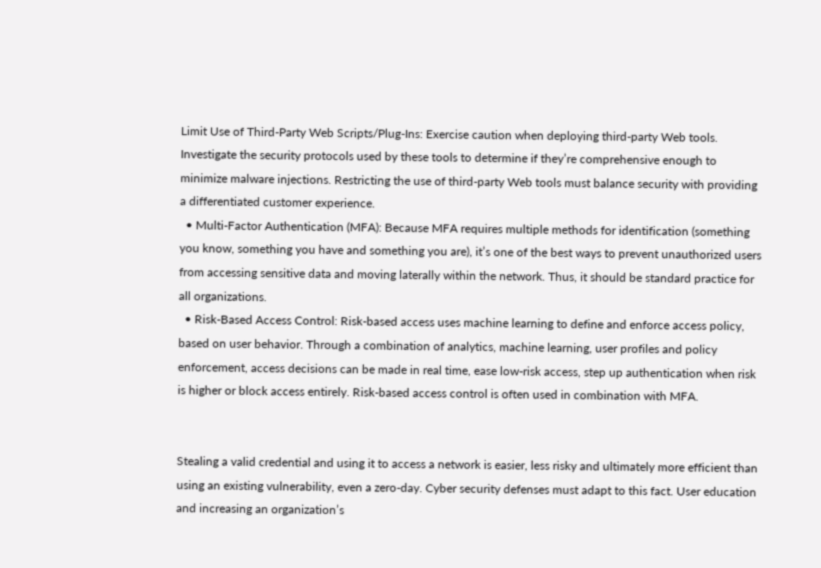Limit Use of Third-Party Web Scripts/Plug-Ins: Exercise caution when deploying third-party Web tools. Investigate the security protocols used by these tools to determine if they’re comprehensive enough to minimize malware injections. Restricting the use of third-party Web tools must balance security with providing a differentiated customer experience.
  • Multi-Factor Authentication (MFA): Because MFA requires multiple methods for identification (something you know, something you have and something you are), it’s one of the best ways to prevent unauthorized users from accessing sensitive data and moving laterally within the network. Thus, it should be standard practice for all organizations.
  • Risk-Based Access Control: Risk-based access uses machine learning to define and enforce access policy, based on user behavior. Through a combination of analytics, machine learning, user profiles and policy enforcement, access decisions can be made in real time, ease low-risk access, step up authentication when risk is higher or block access entirely. Risk-based access control is often used in combination with MFA.


Stealing a valid credential and using it to access a network is easier, less risky and ultimately more efficient than using an existing vulnerability, even a zero-day. Cyber security defenses must adapt to this fact. User education and increasing an organization’s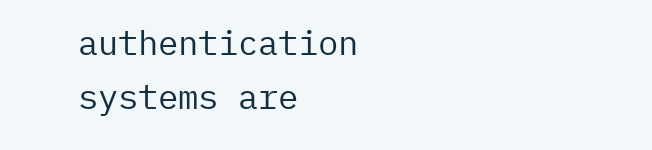authentication systems are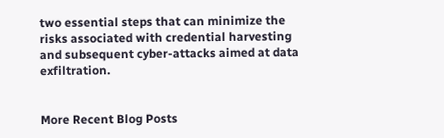two essential steps that can minimize the risks associated with credential harvesting and subsequent cyber-attacks aimed at data exfiltration.


More Recent Blog Posts